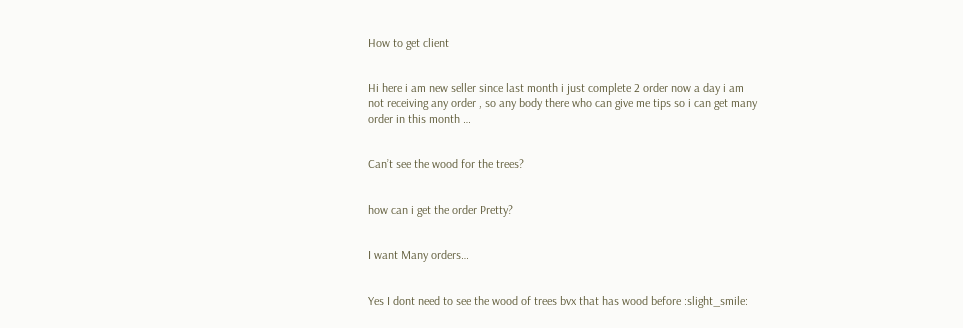How to get client


Hi here i am new seller since last month i just complete 2 order now a day i am not receiving any order , so any body there who can give me tips so i can get many order in this month …


Can’t see the wood for the trees?


how can i get the order Pretty?


I want Many orders…


Yes I dont need to see the wood of trees bvx that has wood before :slight_smile: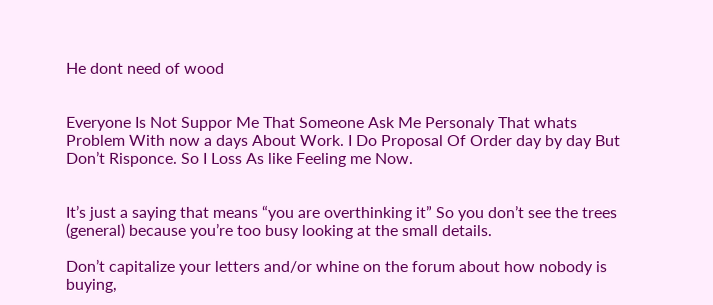He dont need of wood


Everyone Is Not Suppor Me That Someone Ask Me Personaly That whats Problem With now a days About Work. I Do Proposal Of Order day by day But Don’t Risponce. So I Loss As like Feeling me Now.


It’s just a saying that means “you are overthinking it” So you don’t see the trees (general) because you’re too busy looking at the small details.

Don’t capitalize your letters and/or whine on the forum about how nobody is buying,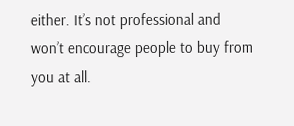either. It’s not professional and won’t encourage people to buy from you at all.